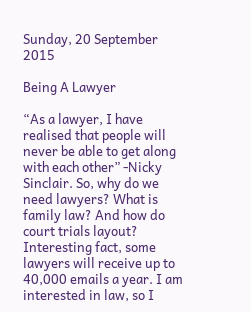Sunday, 20 September 2015

Being A Lawyer

“As a lawyer, I have realised that people will never be able to get along with each other” -Nicky Sinclair. So, why do we need lawyers? What is family law? And how do court trials layout? Interesting fact, some lawyers will receive up to 40,000 emails a year. I am interested in law, so I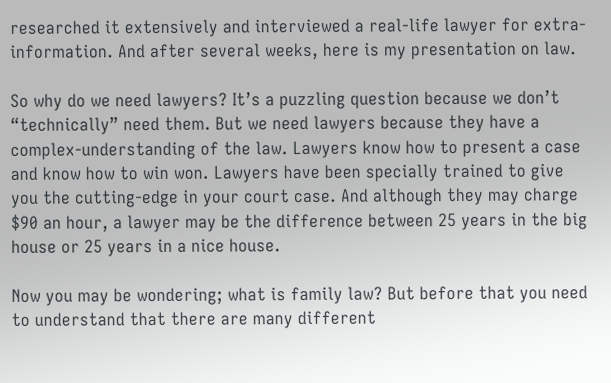researched it extensively and interviewed a real-life lawyer for extra-information. And after several weeks, here is my presentation on law.

So why do we need lawyers? It’s a puzzling question because we don’t “technically” need them. But we need lawyers because they have a complex-understanding of the law. Lawyers know how to present a case and know how to win won. Lawyers have been specially trained to give you the cutting-edge in your court case. And although they may charge $90 an hour, a lawyer may be the difference between 25 years in the big house or 25 years in a nice house.

Now you may be wondering; what is family law? But before that you need to understand that there are many different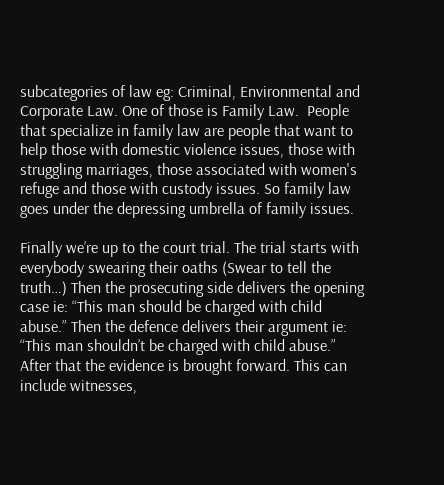subcategories of law eg: Criminal, Environmental and Corporate Law. One of those is Family Law.  People that specialize in family law are people that want to help those with domestic violence issues, those with struggling marriages, those associated with women's refuge and those with custody issues. So family law goes under the depressing umbrella of family issues.

Finally we’re up to the court trial. The trial starts with everybody swearing their oaths (Swear to tell the truth…) Then the prosecuting side delivers the opening case ie: “This man should be charged with child abuse.” Then the defence delivers their argument ie: “This man shouldn’t be charged with child abuse.” After that the evidence is brought forward. This can include witnesses,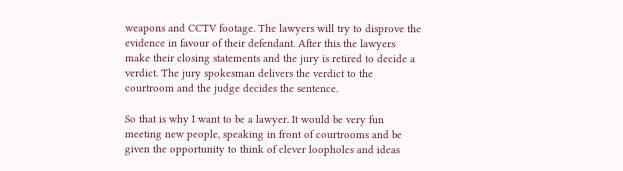weapons and CCTV footage. The lawyers will try to disprove the evidence in favour of their defendant. After this the lawyers make their closing statements and the jury is retired to decide a verdict. The jury spokesman delivers the verdict to the courtroom and the judge decides the sentence.

So that is why I want to be a lawyer. It would be very fun meeting new people, speaking in front of courtrooms and be given the opportunity to think of clever loopholes and ideas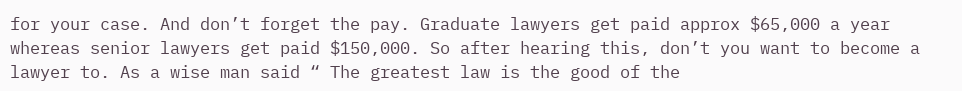for your case. And don’t forget the pay. Graduate lawyers get paid approx $65,000 a year whereas senior lawyers get paid $150,000. So after hearing this, don’t you want to become a lawyer to. As a wise man said “ The greatest law is the good of the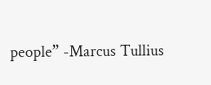people” -Marcus Tullius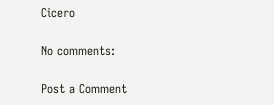Cicero

No comments:

Post a Comment